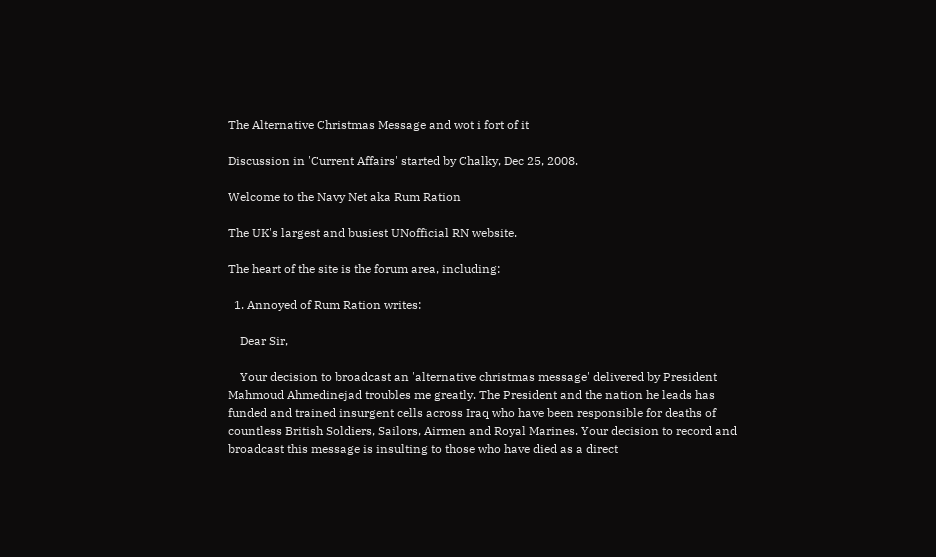The Alternative Christmas Message and wot i fort of it

Discussion in 'Current Affairs' started by Chalky, Dec 25, 2008.

Welcome to the Navy Net aka Rum Ration

The UK's largest and busiest UNofficial RN website.

The heart of the site is the forum area, including:

  1. Annoyed of Rum Ration writes:

    Dear Sir,

    Your decision to broadcast an 'alternative christmas message' delivered by President Mahmoud Ahmedinejad troubles me greatly. The President and the nation he leads has funded and trained insurgent cells across Iraq who have been responsible for deaths of countless British Soldiers, Sailors, Airmen and Royal Marines. Your decision to record and broadcast this message is insulting to those who have died as a direct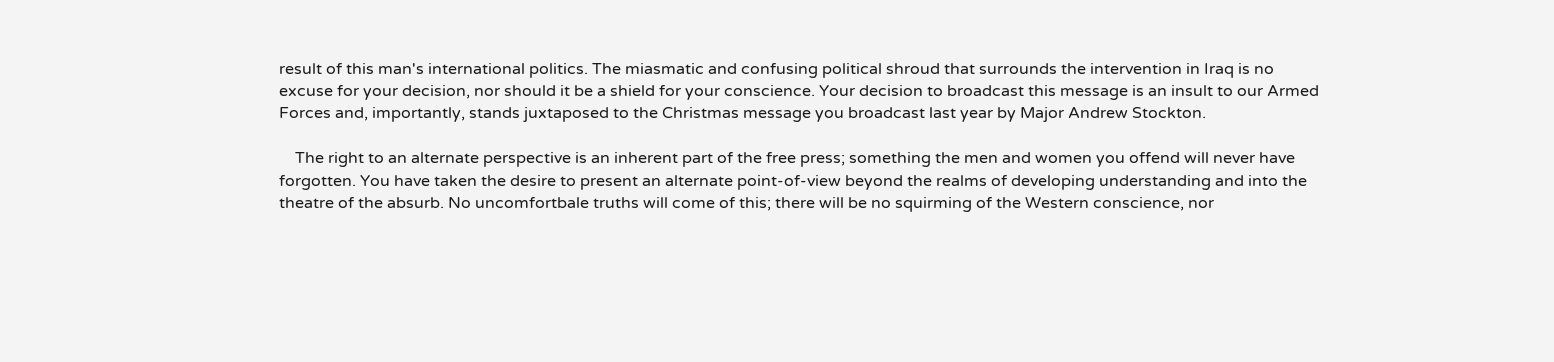result of this man's international politics. The miasmatic and confusing political shroud that surrounds the intervention in Iraq is no excuse for your decision, nor should it be a shield for your conscience. Your decision to broadcast this message is an insult to our Armed Forces and, importantly, stands juxtaposed to the Christmas message you broadcast last year by Major Andrew Stockton.

    The right to an alternate perspective is an inherent part of the free press; something the men and women you offend will never have forgotten. You have taken the desire to present an alternate point-of-view beyond the realms of developing understanding and into the theatre of the absurb. No uncomfortbale truths will come of this; there will be no squirming of the Western conscience, nor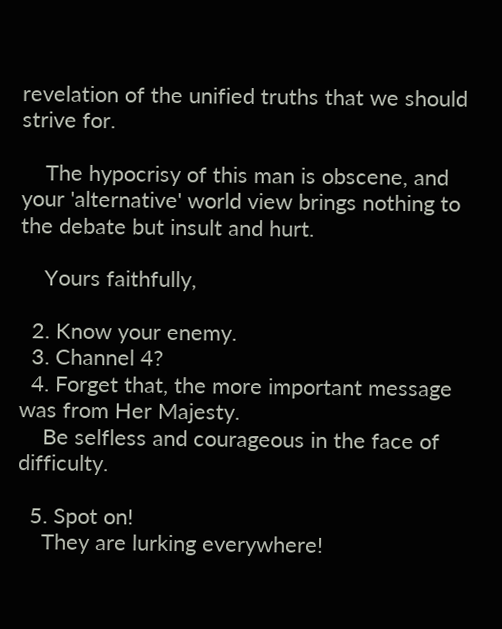revelation of the unified truths that we should strive for.

    The hypocrisy of this man is obscene, and your 'alternative' world view brings nothing to the debate but insult and hurt.

    Yours faithfully,

  2. Know your enemy.
  3. Channel 4?
  4. Forget that, the more important message was from Her Majesty.
    Be selfless and courageous in the face of difficulty.

  5. Spot on!
    They are lurking everywhere!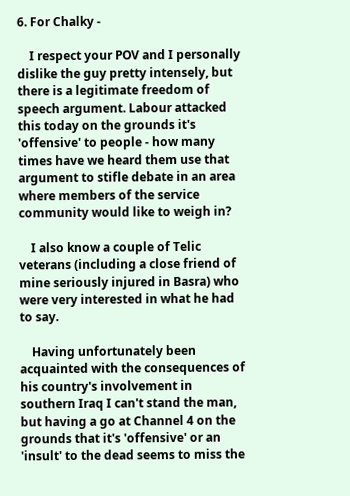6. For Chalky -

    I respect your POV and I personally dislike the guy pretty intensely, but there is a legitimate freedom of speech argument. Labour attacked this today on the grounds it's 'offensive' to people - how many times have we heard them use that argument to stifle debate in an area where members of the service community would like to weigh in?

    I also know a couple of Telic veterans (including a close friend of mine seriously injured in Basra) who were very interested in what he had to say.

    Having unfortunately been acquainted with the consequences of his country's involvement in southern Iraq I can't stand the man, but having a go at Channel 4 on the grounds that it's 'offensive' or an 'insult' to the dead seems to miss the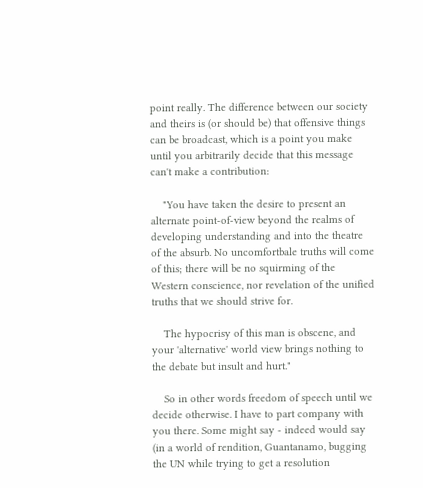point really. The difference between our society and theirs is (or should be) that offensive things can be broadcast, which is a point you make until you arbitrarily decide that this message can't make a contribution:

    "You have taken the desire to present an alternate point-of-view beyond the realms of developing understanding and into the theatre of the absurb. No uncomfortbale truths will come of this; there will be no squirming of the Western conscience, nor revelation of the unified truths that we should strive for.

    The hypocrisy of this man is obscene, and your 'alternative' world view brings nothing to the debate but insult and hurt."

    So in other words freedom of speech until we decide otherwise. I have to part company with you there. Some might say - indeed would say (in a world of rendition, Guantanamo, bugging the UN while trying to get a resolution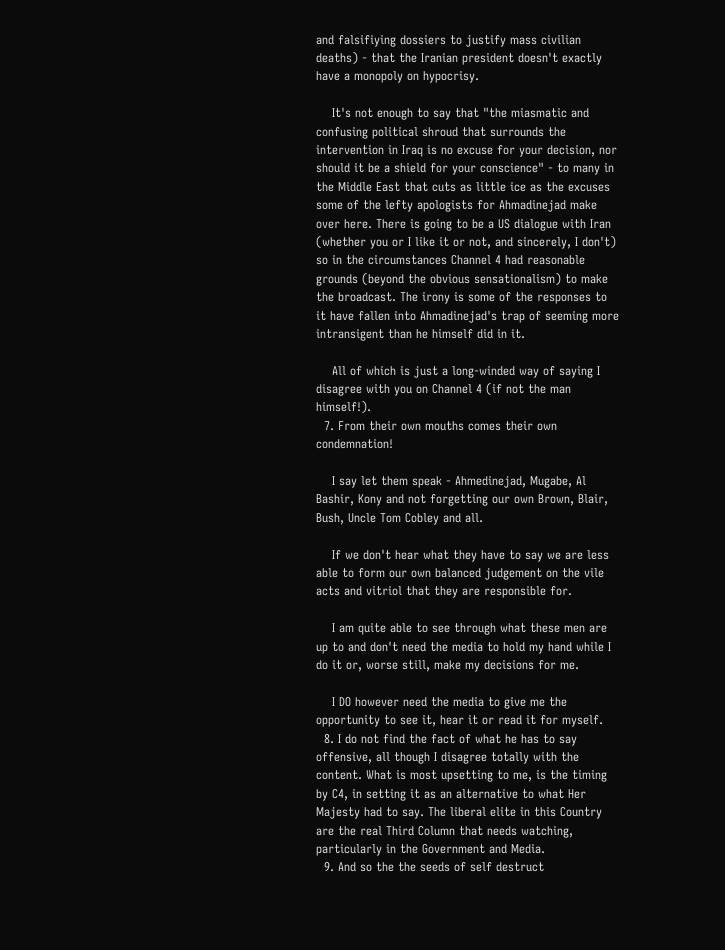and falsifiying dossiers to justify mass civilian deaths) - that the Iranian president doesn't exactly have a monopoly on hypocrisy.

    It's not enough to say that "the miasmatic and confusing political shroud that surrounds the intervention in Iraq is no excuse for your decision, nor should it be a shield for your conscience" - to many in the Middle East that cuts as little ice as the excuses some of the lefty apologists for Ahmadinejad make over here. There is going to be a US dialogue with Iran (whether you or I like it or not, and sincerely, I don't) so in the circumstances Channel 4 had reasonable grounds (beyond the obvious sensationalism) to make the broadcast. The irony is some of the responses to it have fallen into Ahmadinejad's trap of seeming more intransigent than he himself did in it.

    All of which is just a long-winded way of saying I disagree with you on Channel 4 (if not the man himself!).
  7. From their own mouths comes their own condemnation!

    I say let them speak - Ahmedinejad, Mugabe, Al Bashir, Kony and not forgetting our own Brown, Blair, Bush, Uncle Tom Cobley and all.

    If we don't hear what they have to say we are less able to form our own balanced judgement on the vile acts and vitriol that they are responsible for.

    I am quite able to see through what these men are up to and don't need the media to hold my hand while I do it or, worse still, make my decisions for me.

    I DO however need the media to give me the opportunity to see it, hear it or read it for myself.
  8. I do not find the fact of what he has to say offensive, all though I disagree totally with the content. What is most upsetting to me, is the timing by C4, in setting it as an alternative to what Her Majesty had to say. The liberal elite in this Country are the real Third Column that needs watching, particularly in the Government and Media.
  9. And so the the seeds of self destruct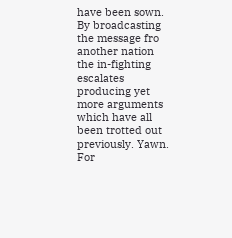have been sown. By broadcasting the message fro another nation the in-fighting escalates producing yet more arguments which have all been trotted out previously. Yawn. For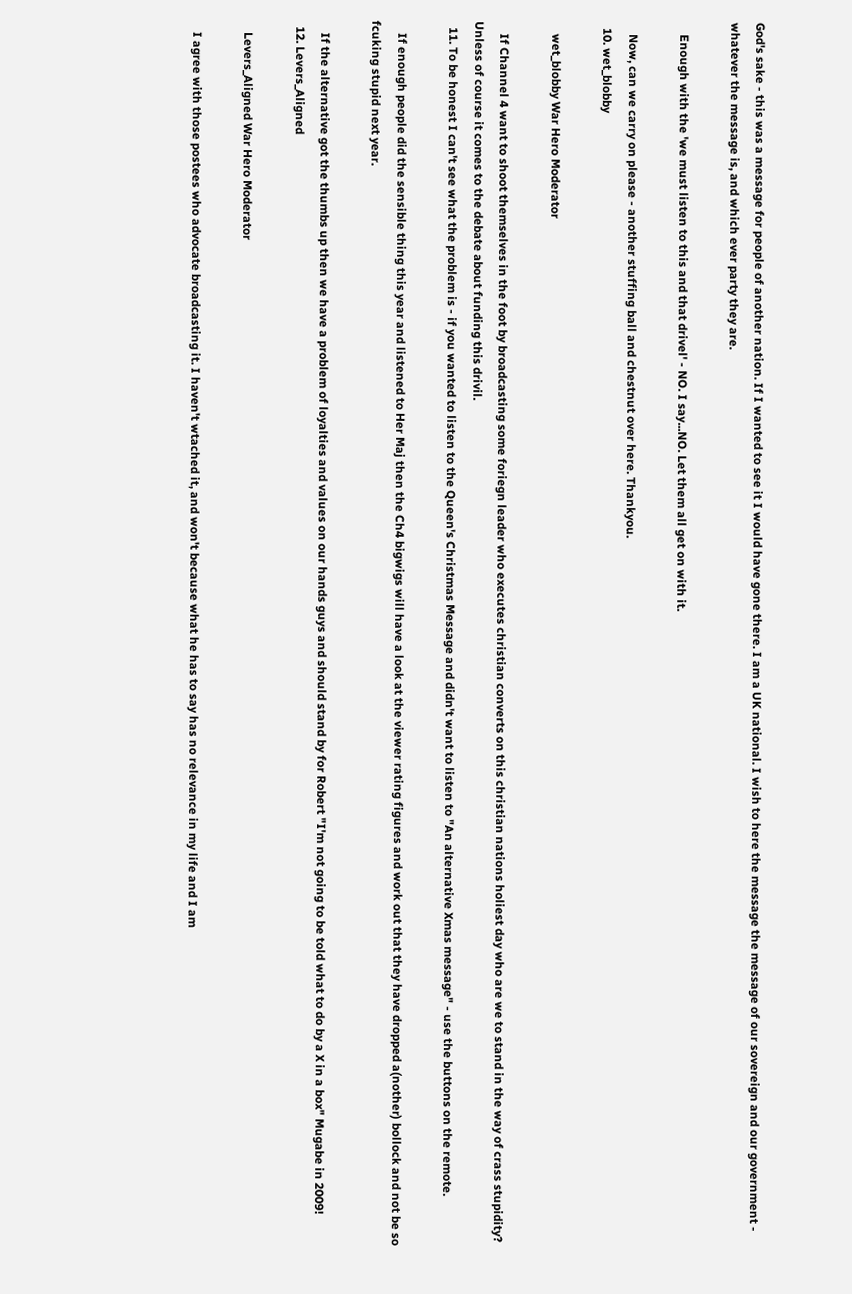God's sake - this was a message for people of another nation. If I wanted to see it I would have gone there. I am a UK national. I wish to here the message the message of our sovereign and our government - whatever the message is, and which ever party they are.

    Enough with the 'we must listen to this and that drivel' - NO. I say...NO. Let them all get on with it.

    Now, can we carry on please - another stuffing ball and chestnut over here. Thankyou.
  10. wet_blobby

    wet_blobby War Hero Moderator

    If Channel 4 want to shoot themselves in the foot by broadcasting some foriegn leader who executes christian converts on this christian nations holiest day who are we to stand in the way of crass stupidity? Unless of course it comes to the debate about funding this drivil.
  11. To be honest I can't see what the problem is - if you wanted to listen to the Queen's Christmas Message and didn't want to listen to "An alternative Xmas message" - use the buttons on the remote.

    If enough people did the sensible thing this year and listened to Her Maj then the Ch4 bigwigs will have a look at the viewer rating figures and work out that they have dropped a(nother) bollock and not be so fcuking stupid next year.

    If the alternative got the thumbs up then we have a problem of loyalties and values on our hands guys and should stand by for Robert "I'm not going to be told what to do by a X in a box" Mugabe in 2009!
  12. Levers_Aligned

    Levers_Aligned War Hero Moderator

    I agree with those postees who advocate broadcasting it. I haven't wtached it, and won't because what he has to say has no relevance in my life and I am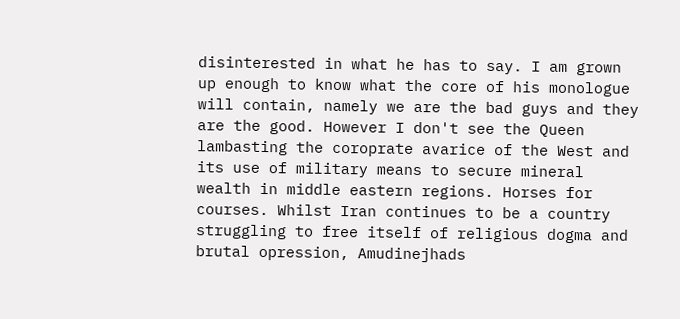disinterested in what he has to say. I am grown up enough to know what the core of his monologue will contain, namely we are the bad guys and they are the good. However I don't see the Queen lambasting the coroprate avarice of the West and its use of military means to secure mineral wealth in middle eastern regions. Horses for courses. Whilst Iran continues to be a country struggling to free itself of religious dogma and brutal opression, Amudinejhads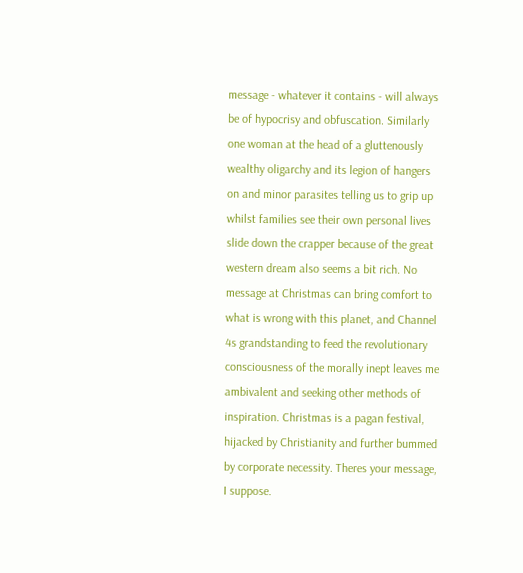message - whatever it contains - will always be of hypocrisy and obfuscation. Similarly one woman at the head of a gluttenously wealthy oligarchy and its legion of hangers on and minor parasites telling us to grip up whilst families see their own personal lives slide down the crapper because of the great western dream also seems a bit rich. No message at Christmas can bring comfort to what is wrong with this planet, and Channel 4s grandstanding to feed the revolutionary consciousness of the morally inept leaves me ambivalent and seeking other methods of inspiration. Christmas is a pagan festival, hijacked by Christianity and further bummed by corporate necessity. Theres your message, I suppose.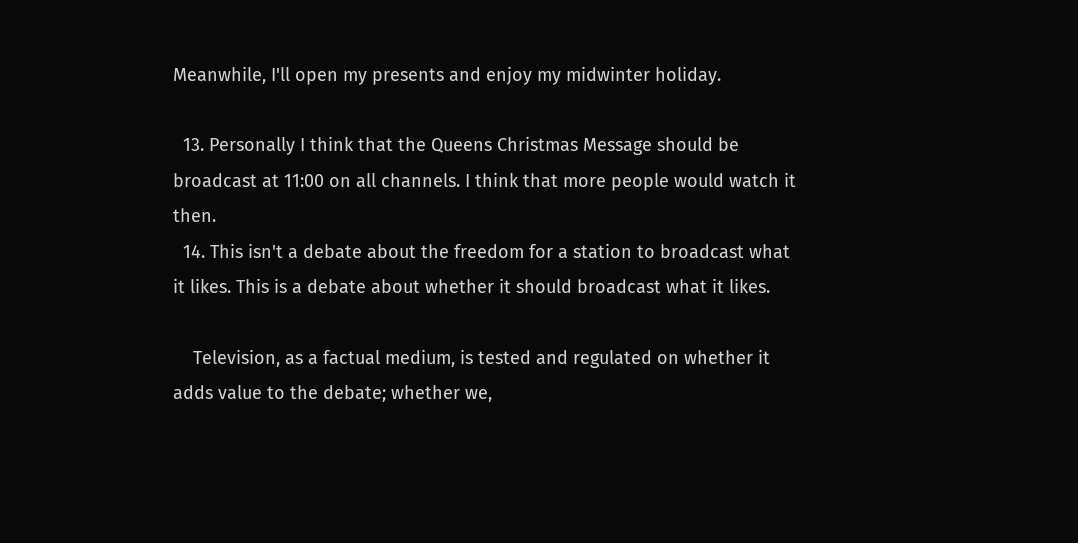Meanwhile, I'll open my presents and enjoy my midwinter holiday.

  13. Personally I think that the Queens Christmas Message should be broadcast at 11:00 on all channels. I think that more people would watch it then.
  14. This isn't a debate about the freedom for a station to broadcast what it likes. This is a debate about whether it should broadcast what it likes.

    Television, as a factual medium, is tested and regulated on whether it adds value to the debate; whether we,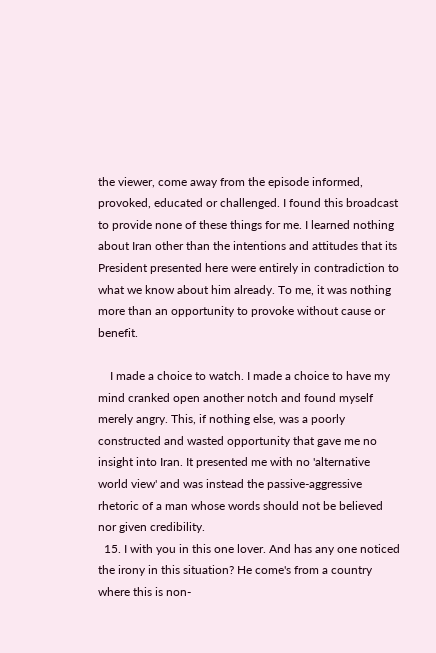the viewer, come away from the episode informed, provoked, educated or challenged. I found this broadcast to provide none of these things for me. I learned nothing about Iran other than the intentions and attitudes that its President presented here were entirely in contradiction to what we know about him already. To me, it was nothing more than an opportunity to provoke without cause or benefit.

    I made a choice to watch. I made a choice to have my mind cranked open another notch and found myself merely angry. This, if nothing else, was a poorly constructed and wasted opportunity that gave me no insight into Iran. It presented me with no 'alternative world view' and was instead the passive-aggressive rhetoric of a man whose words should not be believed nor given credibility.
  15. I with you in this one lover. And has any one noticed the irony in this situation? He come's from a country where this is non-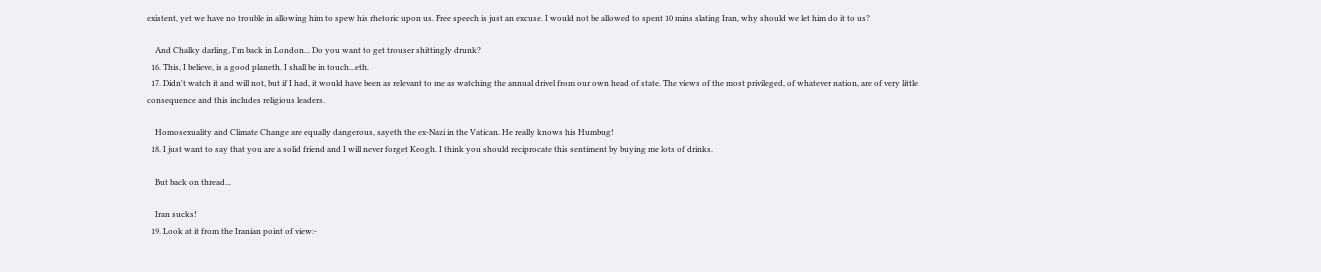existent, yet we have no trouble in allowing him to spew his rhetoric upon us. Free speech is just an excuse. I would not be allowed to spent 10 mins slating Iran, why should we let him do it to us?

    And Chalky darling, I'm back in London... Do you want to get trouser shittingly drunk?
  16. This, I believe, is a good planeth. I shall be in touch...eth.
  17. Didn't watch it and will not, but if I had, it would have been as relevant to me as watching the annual drivel from our own head of state. The views of the most privileged, of whatever nation, are of very little consequence and this includes religious leaders.

    Homosexuality and Climate Change are equally dangerous, sayeth the ex-Nazi in the Vatican. He really knows his Humbug!
  18. I just want to say that you are a solid friend and I will never forget Keogh. I think you should reciprocate this sentiment by buying me lots of drinks.

    But back on thread...

    Iran sucks!
  19. Look at it from the Iranian point of view:-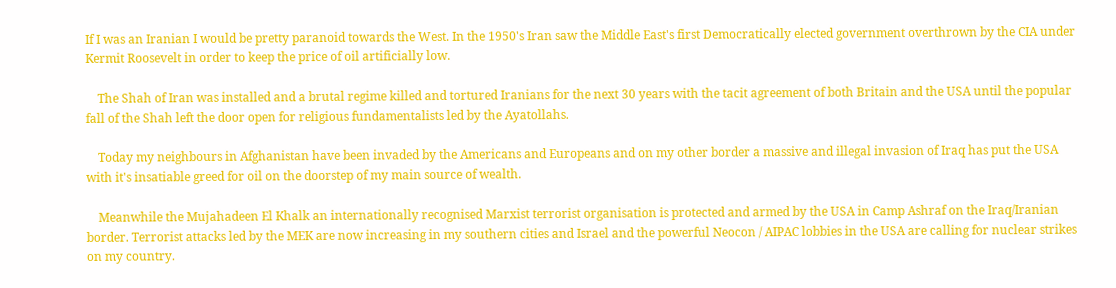If I was an Iranian I would be pretty paranoid towards the West. In the 1950's Iran saw the Middle East's first Democratically elected government overthrown by the CIA under Kermit Roosevelt in order to keep the price of oil artificially low.

    The Shah of Iran was installed and a brutal regime killed and tortured Iranians for the next 30 years with the tacit agreement of both Britain and the USA until the popular fall of the Shah left the door open for religious fundamentalists led by the Ayatollahs.

    Today my neighbours in Afghanistan have been invaded by the Americans and Europeans and on my other border a massive and illegal invasion of Iraq has put the USA with it's insatiable greed for oil on the doorstep of my main source of wealth.

    Meanwhile the Mujahadeen El Khalk an internationally recognised Marxist terrorist organisation is protected and armed by the USA in Camp Ashraf on the Iraq/Iranian border. Terrorist attacks led by the MEK are now increasing in my southern cities and Israel and the powerful Neocon / AIPAC lobbies in the USA are calling for nuclear strikes on my country.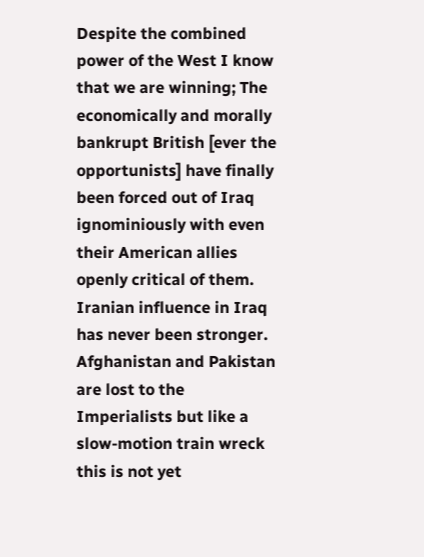Despite the combined power of the West I know that we are winning; The economically and morally bankrupt British [ever the opportunists] have finally been forced out of Iraq ignominiously with even their American allies openly critical of them. Iranian influence in Iraq has never been stronger. Afghanistan and Pakistan are lost to the Imperialists but like a slow-motion train wreck this is not yet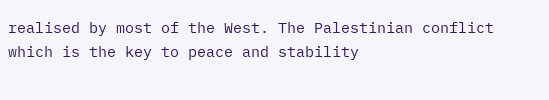realised by most of the West. The Palestinian conflict which is the key to peace and stability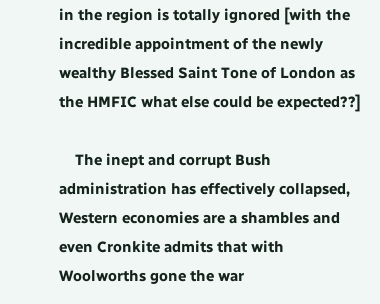in the region is totally ignored [with the incredible appointment of the newly wealthy Blessed Saint Tone of London as the HMFIC what else could be expected??]

    The inept and corrupt Bush administration has effectively collapsed, Western economies are a shambles and even Cronkite admits that with Woolworths gone the war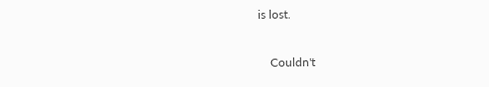is lost.

    Couldn't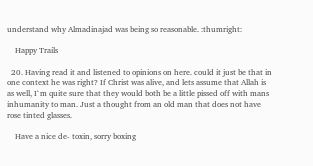understand why Almadinajad was being so reasonable. :thumright:

    Happy Trails

  20. Having read it and listened to opinions on here. could it just be that in one context he was right? If Christ was alive, and lets assume that Allah is as well, I`m quite sure that they would both be a little pissed off with mans inhumanity to man. Just a thought from an old man that does not have rose tinted glasses.

    Have a nice de- toxin, sorry boxing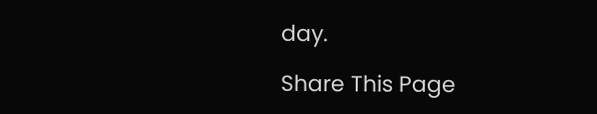day.

Share This Page